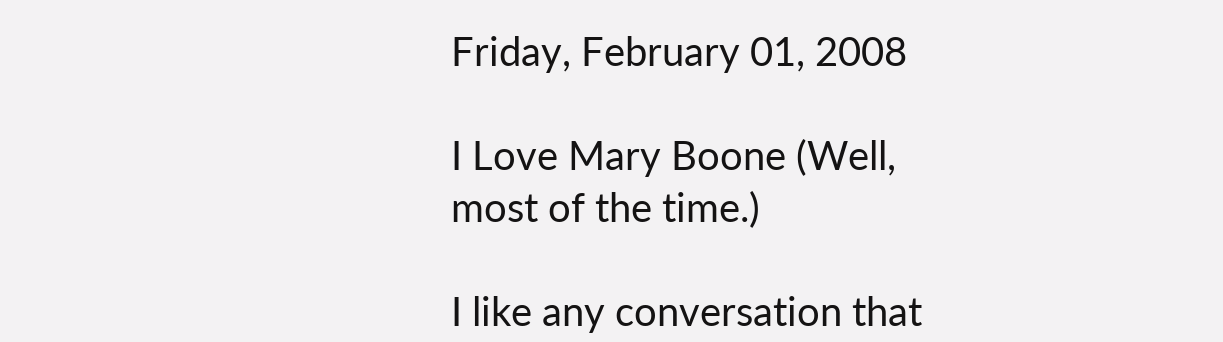Friday, February 01, 2008

I Love Mary Boone (Well, most of the time.)

I like any conversation that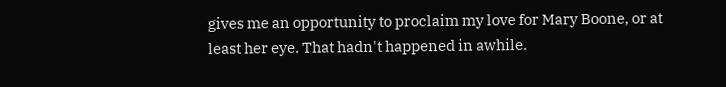gives me an opportunity to proclaim my love for Mary Boone, or at least her eye. That hadn't happened in awhile.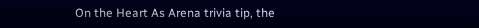On the Heart As Arena trivia tip, the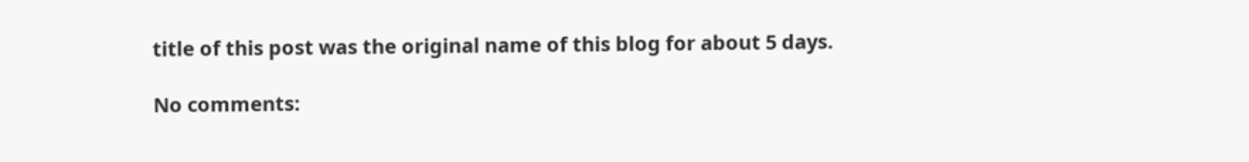title of this post was the original name of this blog for about 5 days.

No comments: